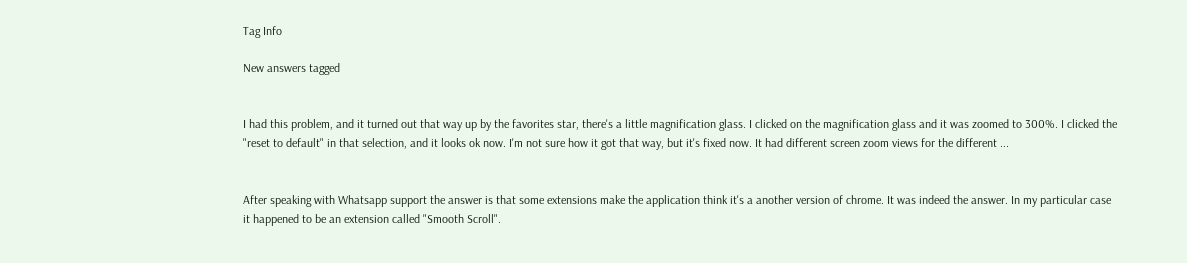Tag Info

New answers tagged


I had this problem, and it turned out that way up by the favorites star, there's a little magnification glass. I clicked on the magnification glass and it was zoomed to 300%. I clicked the "reset to default" in that selection, and it looks ok now. I'm not sure how it got that way, but it's fixed now. It had different screen zoom views for the different ...


After speaking with Whatsapp support the answer is that some extensions make the application think it's a another version of chrome. It was indeed the answer. In my particular case it happened to be an extension called "Smooth Scroll".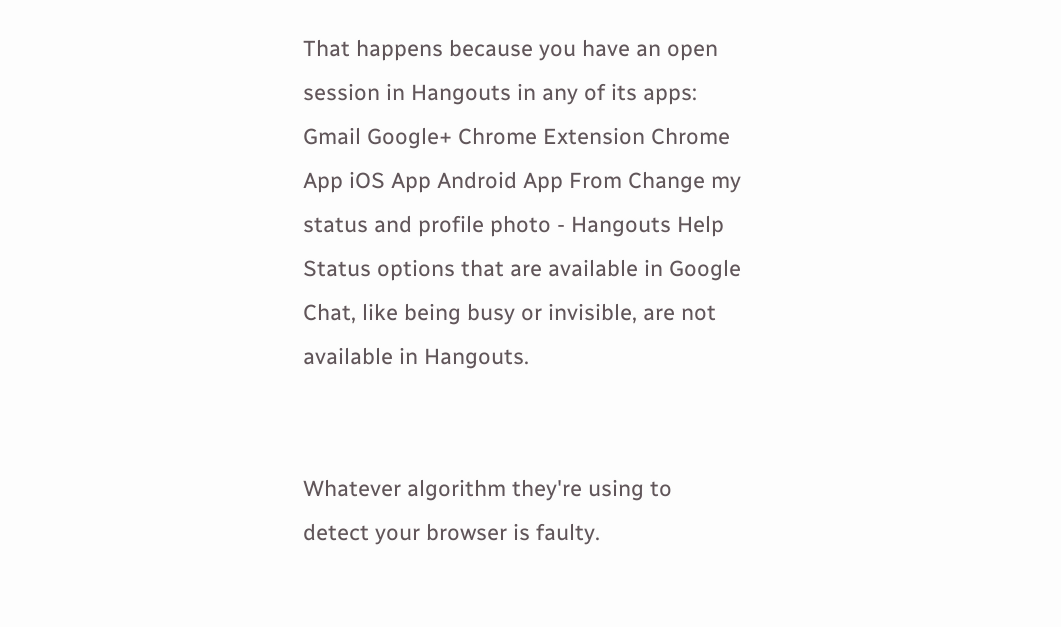That happens because you have an open session in Hangouts in any of its apps: Gmail Google+ Chrome Extension Chrome App iOS App Android App From Change my status and profile photo - Hangouts Help Status options that are available in Google Chat, like being busy or invisible, are not available in Hangouts.


Whatever algorithm they're using to detect your browser is faulty.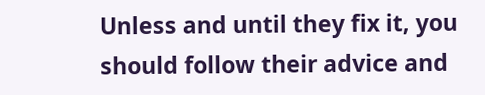Unless and until they fix it, you should follow their advice and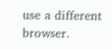use a different browser.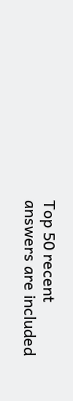Top 50 recent answers are included